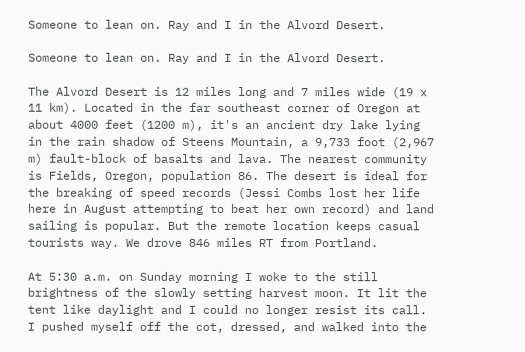Someone to lean on. Ray and I in the Alvord Desert.

Someone to lean on. Ray and I in the Alvord Desert.

The Alvord Desert is 12 miles long and 7 miles wide (19 x 11 km). Located in the far southeast corner of Oregon at about 4000 feet (1200 m), it's an ancient dry lake lying in the rain shadow of Steens Mountain, a 9,733 foot (2,967 m) fault-block of basalts and lava. The nearest community is Fields, Oregon, population 86. The desert is ideal for the breaking of speed records (Jessi Combs lost her life here in August attempting to beat her own record) and land sailing is popular. But the remote location keeps casual tourists way. We drove 846 miles RT from Portland.

At 5:30 a.m. on Sunday morning I woke to the still brightness of the slowly setting harvest moon. It lit the tent like daylight and I could no longer resist its call. I pushed myself off the cot, dressed, and walked into the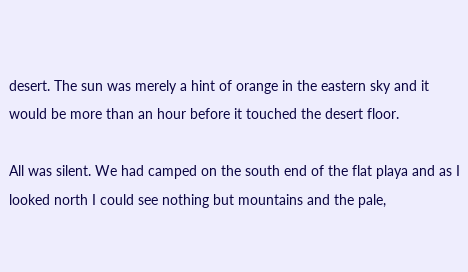desert. The sun was merely a hint of orange in the eastern sky and it would be more than an hour before it touched the desert floor.

All was silent. We had camped on the south end of the flat playa and as I looked north I could see nothing but mountains and the pale,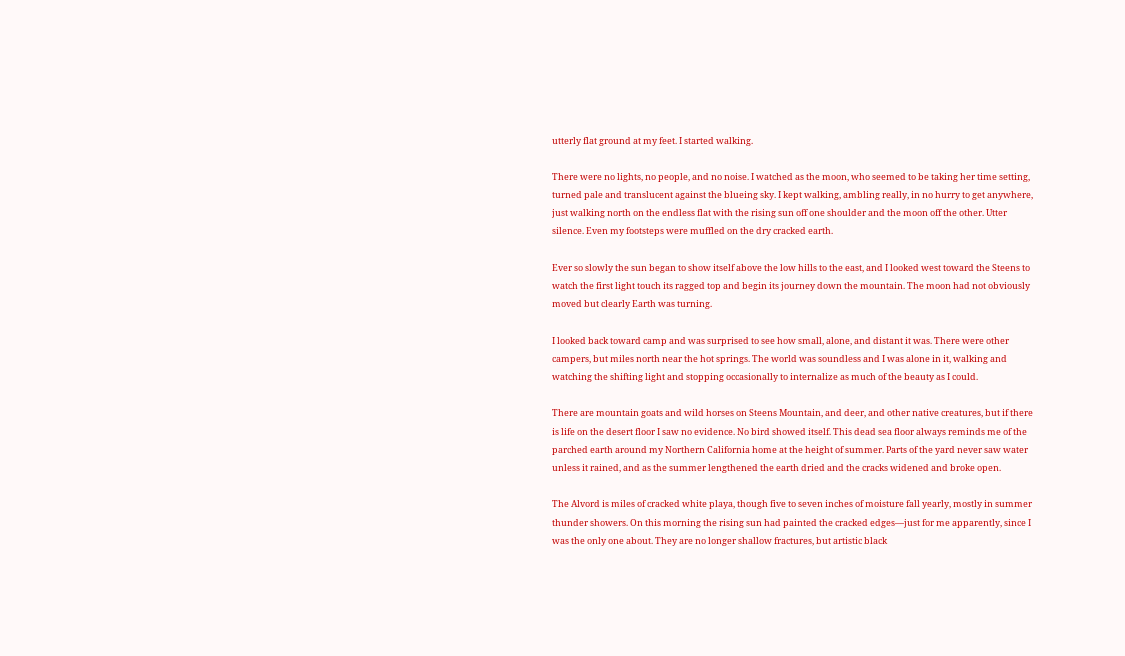utterly flat ground at my feet. I started walking.

There were no lights, no people, and no noise. I watched as the moon, who seemed to be taking her time setting, turned pale and translucent against the blueing sky. I kept walking, ambling really, in no hurry to get anywhere, just walking north on the endless flat with the rising sun off one shoulder and the moon off the other. Utter silence. Even my footsteps were muffled on the dry cracked earth.

Ever so slowly the sun began to show itself above the low hills to the east, and I looked west toward the Steens to watch the first light touch its ragged top and begin its journey down the mountain. The moon had not obviously moved but clearly Earth was turning.

I looked back toward camp and was surprised to see how small, alone, and distant it was. There were other campers, but miles north near the hot springs. The world was soundless and I was alone in it, walking and watching the shifting light and stopping occasionally to internalize as much of the beauty as I could.

There are mountain goats and wild horses on Steens Mountain, and deer, and other native creatures, but if there is life on the desert floor I saw no evidence. No bird showed itself. This dead sea floor always reminds me of the parched earth around my Northern California home at the height of summer. Parts of the yard never saw water unless it rained, and as the summer lengthened the earth dried and the cracks widened and broke open.

The Alvord is miles of cracked white playa, though five to seven inches of moisture fall yearly, mostly in summer thunder showers. On this morning the rising sun had painted the cracked edges—just for me apparently, since I was the only one about. They are no longer shallow fractures, but artistic black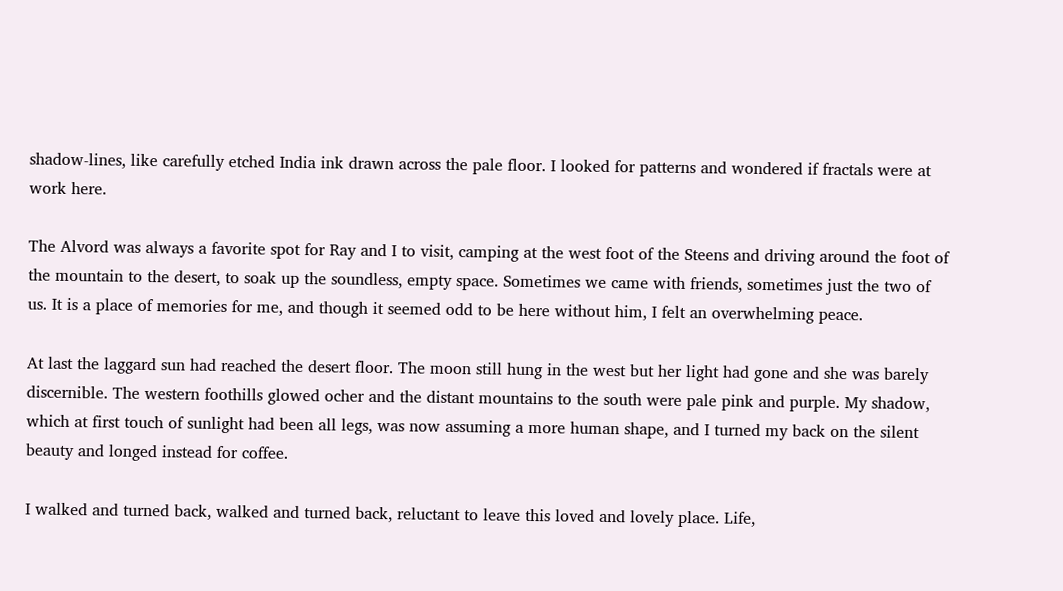shadow-lines, like carefully etched India ink drawn across the pale floor. I looked for patterns and wondered if fractals were at work here.

The Alvord was always a favorite spot for Ray and I to visit, camping at the west foot of the Steens and driving around the foot of the mountain to the desert, to soak up the soundless, empty space. Sometimes we came with friends, sometimes just the two of us. It is a place of memories for me, and though it seemed odd to be here without him, I felt an overwhelming peace.

At last the laggard sun had reached the desert floor. The moon still hung in the west but her light had gone and she was barely discernible. The western foothills glowed ocher and the distant mountains to the south were pale pink and purple. My shadow, which at first touch of sunlight had been all legs, was now assuming a more human shape, and I turned my back on the silent beauty and longed instead for coffee.

I walked and turned back, walked and turned back, reluctant to leave this loved and lovely place. Life,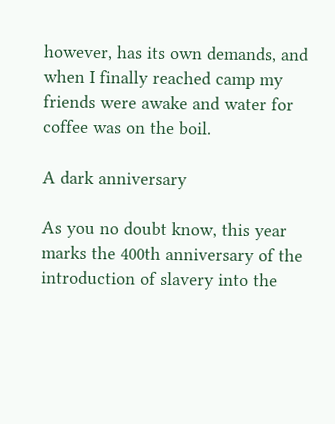however, has its own demands, and when I finally reached camp my friends were awake and water for coffee was on the boil.

A dark anniversary

As you no doubt know, this year marks the 400th anniversary of the introduction of slavery into the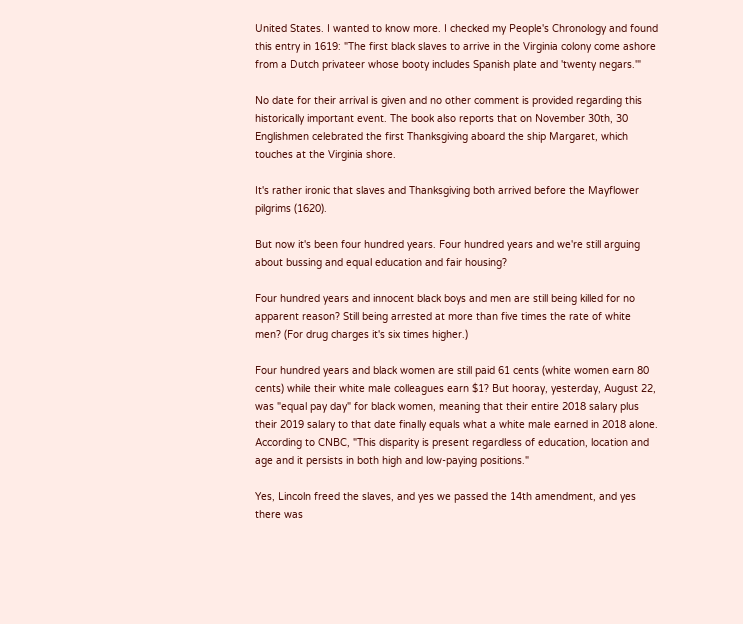United States. I wanted to know more. I checked my People's Chronology and found this entry in 1619: "The first black slaves to arrive in the Virginia colony come ashore from a Dutch privateer whose booty includes Spanish plate and 'twenty negars.'"

No date for their arrival is given and no other comment is provided regarding this historically important event. The book also reports that on November 30th, 30 Englishmen celebrated the first Thanksgiving aboard the ship Margaret, which touches at the Virginia shore.

It's rather ironic that slaves and Thanksgiving both arrived before the Mayflower pilgrims (1620).

But now it's been four hundred years. Four hundred years and we're still arguing about bussing and equal education and fair housing?

Four hundred years and innocent black boys and men are still being killed for no apparent reason? Still being arrested at more than five times the rate of white men? (For drug charges it's six times higher.)

Four hundred years and black women are still paid 61 cents (white women earn 80 cents) while their white male colleagues earn $1? But hooray, yesterday, August 22, was "equal pay day" for black women, meaning that their entire 2018 salary plus their 2019 salary to that date finally equals what a white male earned in 2018 alone. According to CNBC, "This disparity is present regardless of education, location and age and it persists in both high and low-paying positions."

Yes, Lincoln freed the slaves, and yes we passed the 14th amendment, and yes there was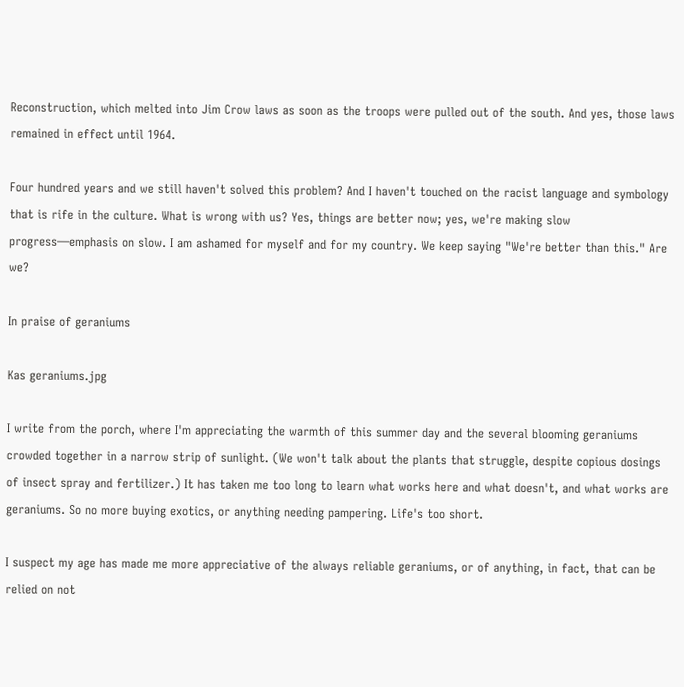Reconstruction, which melted into Jim Crow laws as soon as the troops were pulled out of the south. And yes, those laws remained in effect until 1964.

Four hundred years and we still haven't solved this problem? And I haven't touched on the racist language and symbology that is rife in the culture. What is wrong with us? Yes, things are better now; yes, we're making slow progress—emphasis on slow. I am ashamed for myself and for my country. We keep saying "We're better than this." Are we?

In praise of geraniums

Kas geraniums.jpg

I write from the porch, where I'm appreciating the warmth of this summer day and the several blooming geraniums crowded together in a narrow strip of sunlight. (We won't talk about the plants that struggle, despite copious dosings of insect spray and fertilizer.) It has taken me too long to learn what works here and what doesn't, and what works are geraniums. So no more buying exotics, or anything needing pampering. Life's too short.

I suspect my age has made me more appreciative of the always reliable geraniums, or of anything, in fact, that can be relied on not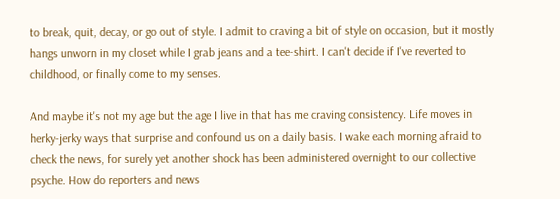to break, quit, decay, or go out of style. I admit to craving a bit of style on occasion, but it mostly hangs unworn in my closet while I grab jeans and a tee-shirt. I can't decide if I've reverted to childhood, or finally come to my senses.

And maybe it's not my age but the age I live in that has me craving consistency. Life moves in herky-jerky ways that surprise and confound us on a daily basis. I wake each morning afraid to check the news, for surely yet another shock has been administered overnight to our collective psyche. How do reporters and news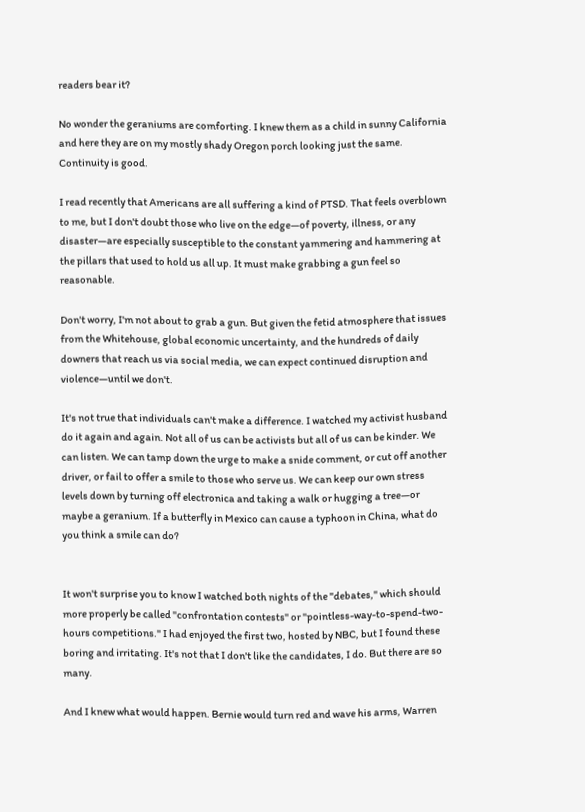readers bear it?

No wonder the geraniums are comforting. I knew them as a child in sunny California and here they are on my mostly shady Oregon porch looking just the same. Continuity is good.

I read recently that Americans are all suffering a kind of PTSD. That feels overblown to me, but I don't doubt those who live on the edge—of poverty, illness, or any disaster—are especially susceptible to the constant yammering and hammering at the pillars that used to hold us all up. It must make grabbing a gun feel so reasonable.

Don't worry, I'm not about to grab a gun. But given the fetid atmosphere that issues from the Whitehouse, global economic uncertainty, and the hundreds of daily downers that reach us via social media, we can expect continued disruption and violence—until we don't.

It's not true that individuals can't make a difference. I watched my activist husband do it again and again. Not all of us can be activists but all of us can be kinder. We can listen. We can tamp down the urge to make a snide comment, or cut off another driver, or fail to offer a smile to those who serve us. We can keep our own stress levels down by turning off electronica and taking a walk or hugging a tree—or maybe a geranium. If a butterfly in Mexico can cause a typhoon in China, what do you think a smile can do?


It won't surprise you to know I watched both nights of the "debates," which should more properly be called "confrontation contests" or "pointless-way-to-spend-two-hours competitions." I had enjoyed the first two, hosted by NBC, but I found these boring and irritating. It's not that I don't like the candidates, I do. But there are so many.

And I knew what would happen. Bernie would turn red and wave his arms, Warren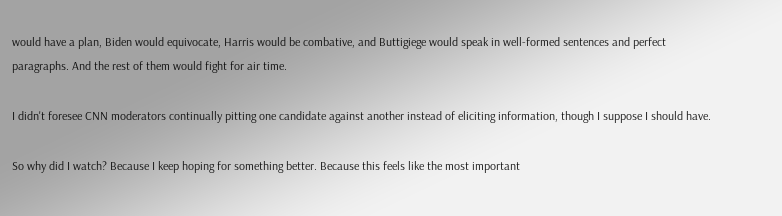would have a plan, Biden would equivocate, Harris would be combative, and Buttigiege would speak in well-formed sentences and perfect paragraphs. And the rest of them would fight for air time.

I didn't foresee CNN moderators continually pitting one candidate against another instead of eliciting information, though I suppose I should have.

So why did I watch? Because I keep hoping for something better. Because this feels like the most important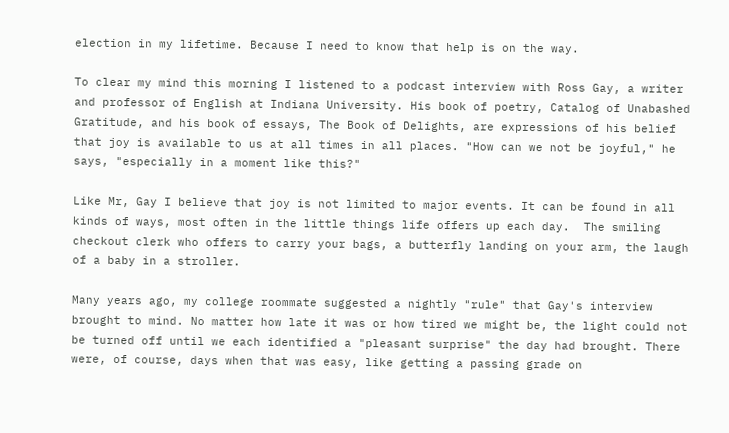election in my lifetime. Because I need to know that help is on the way.

To clear my mind this morning I listened to a podcast interview with Ross Gay, a writer and professor of English at Indiana University. His book of poetry, Catalog of Unabashed Gratitude, and his book of essays, The Book of Delights, are expressions of his belief that joy is available to us at all times in all places. "How can we not be joyful," he says, "especially in a moment like this?"

Like Mr, Gay I believe that joy is not limited to major events. It can be found in all kinds of ways, most often in the little things life offers up each day.  The smiling checkout clerk who offers to carry your bags, a butterfly landing on your arm, the laugh of a baby in a stroller.

Many years ago, my college roommate suggested a nightly "rule" that Gay's interview brought to mind. No matter how late it was or how tired we might be, the light could not be turned off until we each identified a "pleasant surprise" the day had brought. There were, of course, days when that was easy, like getting a passing grade on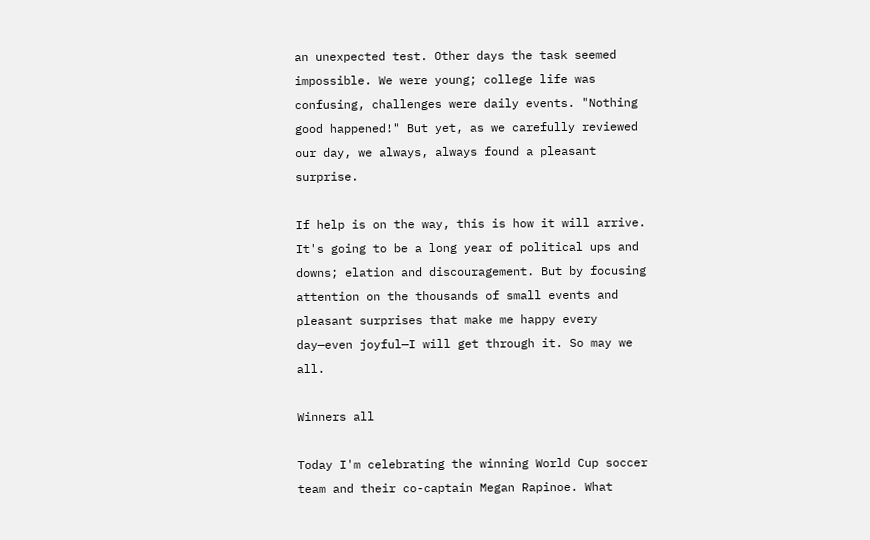an unexpected test. Other days the task seemed impossible. We were young; college life was confusing, challenges were daily events. "Nothing good happened!" But yet, as we carefully reviewed our day, we always, always found a pleasant surprise.

If help is on the way, this is how it will arrive. It's going to be a long year of political ups and downs; elation and discouragement. But by focusing attention on the thousands of small events and pleasant surprises that make me happy every day—even joyful—I will get through it. So may we all.

Winners all

Today I'm celebrating the winning World Cup soccer team and their co-captain Megan Rapinoe. What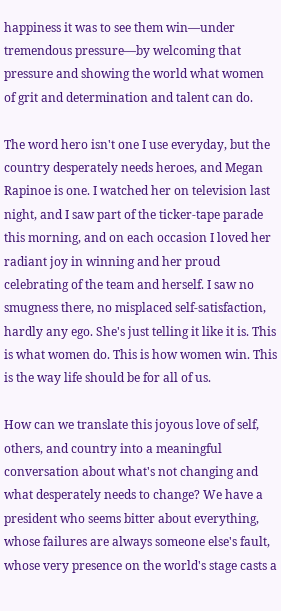happiness it was to see them win—under tremendous pressure—by welcoming that pressure and showing the world what women of grit and determination and talent can do.

The word hero isn't one I use everyday, but the country desperately needs heroes, and Megan Rapinoe is one. I watched her on television last night, and I saw part of the ticker-tape parade this morning, and on each occasion I loved her radiant joy in winning and her proud celebrating of the team and herself. I saw no smugness there, no misplaced self-satisfaction, hardly any ego. She's just telling it like it is. This is what women do. This is how women win. This is the way life should be for all of us.

How can we translate this joyous love of self, others, and country into a meaningful conversation about what's not changing and what desperately needs to change? We have a president who seems bitter about everything, whose failures are always someone else's fault, whose very presence on the world's stage casts a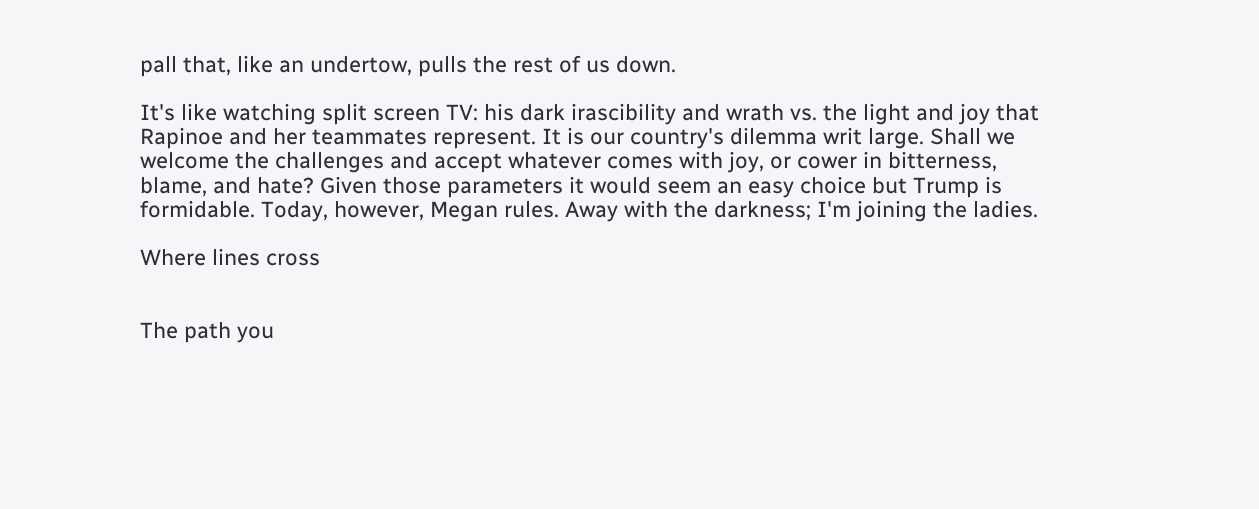pall that, like an undertow, pulls the rest of us down.

It's like watching split screen TV: his dark irascibility and wrath vs. the light and joy that Rapinoe and her teammates represent. It is our country's dilemma writ large. Shall we welcome the challenges and accept whatever comes with joy, or cower in bitterness, blame, and hate? Given those parameters it would seem an easy choice but Trump is formidable. Today, however, Megan rules. Away with the darkness; I'm joining the ladies.

Where lines cross


The path you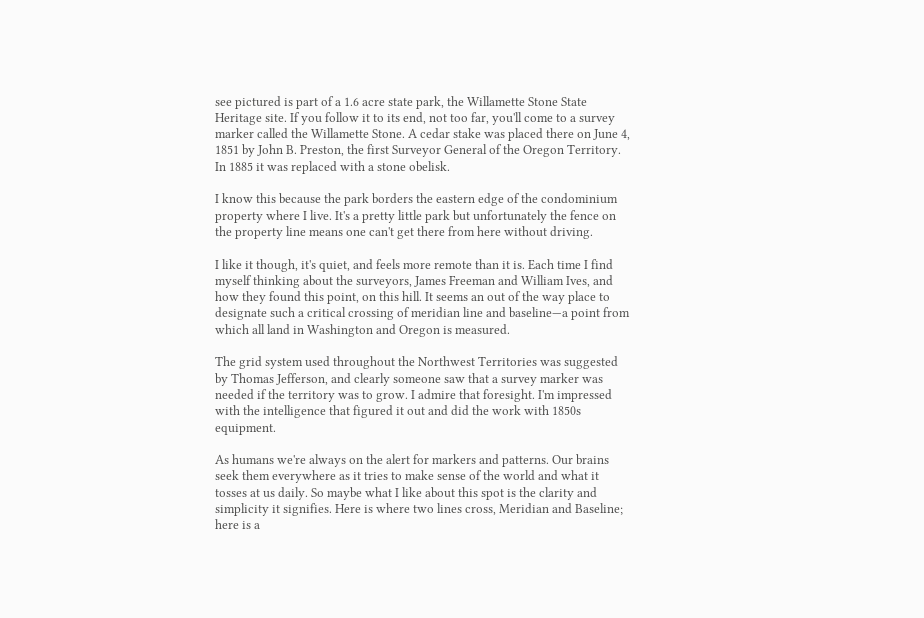see pictured is part of a 1.6 acre state park, the Willamette Stone State Heritage site. If you follow it to its end, not too far, you'll come to a survey marker called the Willamette Stone. A cedar stake was placed there on June 4, 1851 by John B. Preston, the first Surveyor General of the Oregon Territory. In 1885 it was replaced with a stone obelisk.

I know this because the park borders the eastern edge of the condominium property where I live. It's a pretty little park but unfortunately the fence on the property line means one can't get there from here without driving.

I like it though, it's quiet, and feels more remote than it is. Each time I find myself thinking about the surveyors, James Freeman and William Ives, and how they found this point, on this hill. It seems an out of the way place to designate such a critical crossing of meridian line and baseline—a point from which all land in Washington and Oregon is measured.

The grid system used throughout the Northwest Territories was suggested by Thomas Jefferson, and clearly someone saw that a survey marker was needed if the territory was to grow. I admire that foresight. I'm impressed with the intelligence that figured it out and did the work with 1850s equipment.

As humans we're always on the alert for markers and patterns. Our brains seek them everywhere as it tries to make sense of the world and what it tosses at us daily. So maybe what I like about this spot is the clarity and simplicity it signifies. Here is where two lines cross, Meridian and Baseline; here is a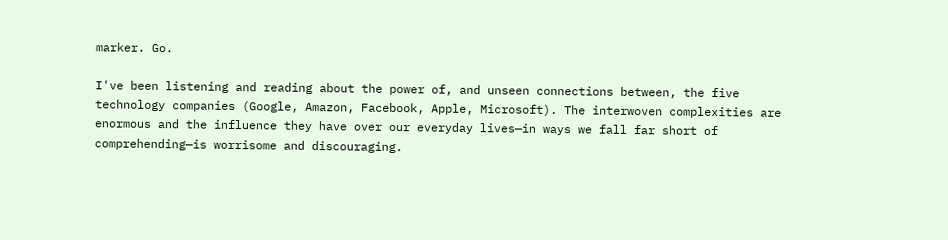marker. Go.

I've been listening and reading about the power of, and unseen connections between, the five technology companies (Google, Amazon, Facebook, Apple, Microsoft). The interwoven complexities are enormous and the influence they have over our everyday lives—in ways we fall far short of comprehending—is worrisome and discouraging.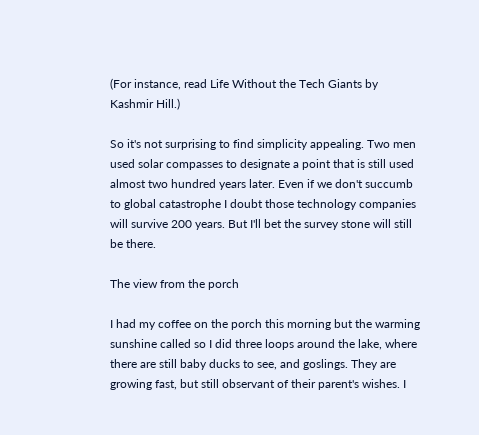(For instance, read Life Without the Tech Giants by Kashmir Hill.)

So it's not surprising to find simplicity appealing. Two men used solar compasses to designate a point that is still used almost two hundred years later. Even if we don't succumb to global catastrophe I doubt those technology companies will survive 200 years. But I'll bet the survey stone will still be there.

The view from the porch

I had my coffee on the porch this morning but the warming sunshine called so I did three loops around the lake, where there are still baby ducks to see, and goslings. They are growing fast, but still observant of their parent's wishes. I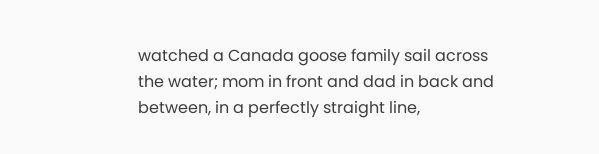watched a Canada goose family sail across the water; mom in front and dad in back and between, in a perfectly straight line,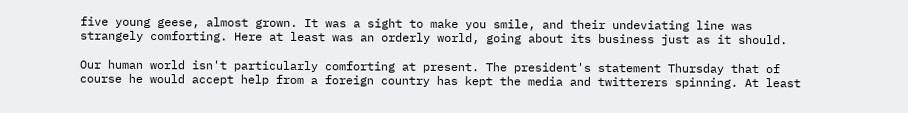five young geese, almost grown. It was a sight to make you smile, and their undeviating line was strangely comforting. Here at least was an orderly world, going about its business just as it should.

Our human world isn't particularly comforting at present. The president's statement Thursday that of course he would accept help from a foreign country has kept the media and twitterers spinning. At least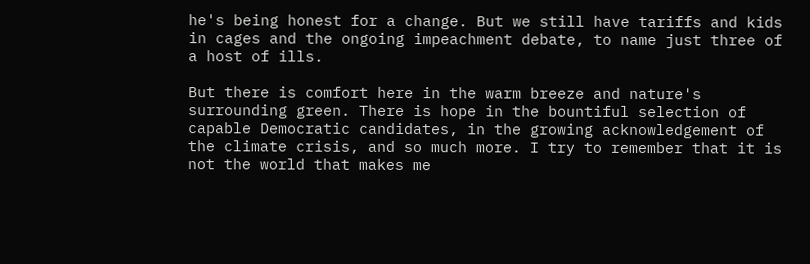he's being honest for a change. But we still have tariffs and kids in cages and the ongoing impeachment debate, to name just three of a host of ills.

But there is comfort here in the warm breeze and nature's surrounding green. There is hope in the bountiful selection of capable Democratic candidates, in the growing acknowledgement of the climate crisis, and so much more. I try to remember that it is not the world that makes me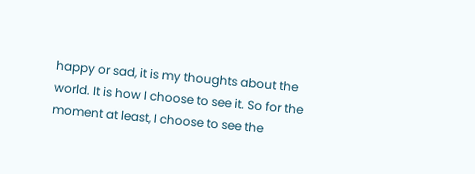happy or sad, it is my thoughts about the world. It is how I choose to see it. So for the moment at least, I choose to see the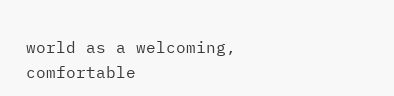world as a welcoming, comfortable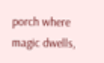porch where magic dwells,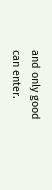and only good can enter.